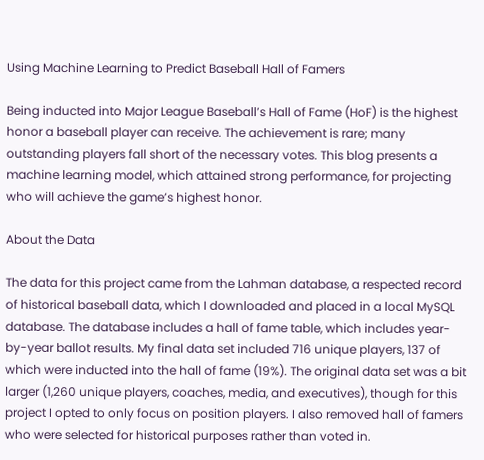Using Machine Learning to Predict Baseball Hall of Famers

Being inducted into Major League Baseball’s Hall of Fame (HoF) is the highest honor a baseball player can receive. The achievement is rare; many outstanding players fall short of the necessary votes. This blog presents a machine learning model, which attained strong performance, for projecting who will achieve the game’s highest honor.

About the Data

The data for this project came from the Lahman database, a respected record of historical baseball data, which I downloaded and placed in a local MySQL database. The database includes a hall of fame table, which includes year-by-year ballot results. My final data set included 716 unique players, 137 of which were inducted into the hall of fame (19%). The original data set was a bit larger (1,260 unique players, coaches, media, and executives), though for this project I opted to only focus on position players. I also removed hall of famers who were selected for historical purposes rather than voted in.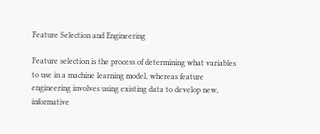Feature Selection and Engineering

Feature selection is the process of determining what variables to use in a machine learning model, whereas feature engineering involves using existing data to develop new, informative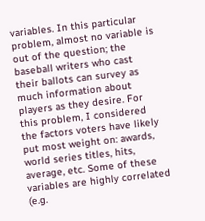variables. In this particular problem, almost no variable is out of the question; the baseball writers who cast their ballots can survey as much information about players as they desire. For this problem, I considered the factors voters have likely put most weight on: awards, world series titles, hits, average, etc. Some of these variables are highly correlated (e.g.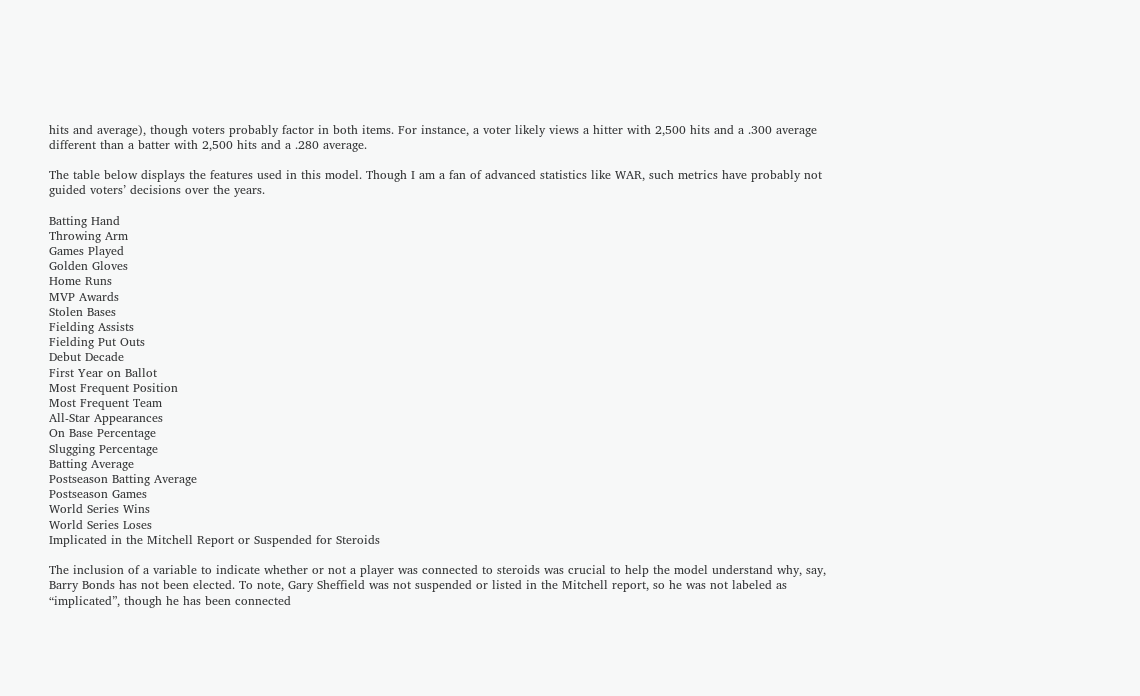hits and average), though voters probably factor in both items. For instance, a voter likely views a hitter with 2,500 hits and a .300 average different than a batter with 2,500 hits and a .280 average.

The table below displays the features used in this model. Though I am a fan of advanced statistics like WAR, such metrics have probably not guided voters’ decisions over the years.

Batting Hand
Throwing Arm
Games Played
Golden Gloves
Home Runs
MVP Awards
Stolen Bases
Fielding Assists
Fielding Put Outs
Debut Decade
First Year on Ballot
Most Frequent Position
Most Frequent Team
All-Star Appearances
On Base Percentage
Slugging Percentage
Batting Average
Postseason Batting Average
Postseason Games
World Series Wins
World Series Loses
Implicated in the Mitchell Report or Suspended for Steroids

The inclusion of a variable to indicate whether or not a player was connected to steroids was crucial to help the model understand why, say, Barry Bonds has not been elected. To note, Gary Sheffield was not suspended or listed in the Mitchell report, so he was not labeled as “implicated”, though he has been connected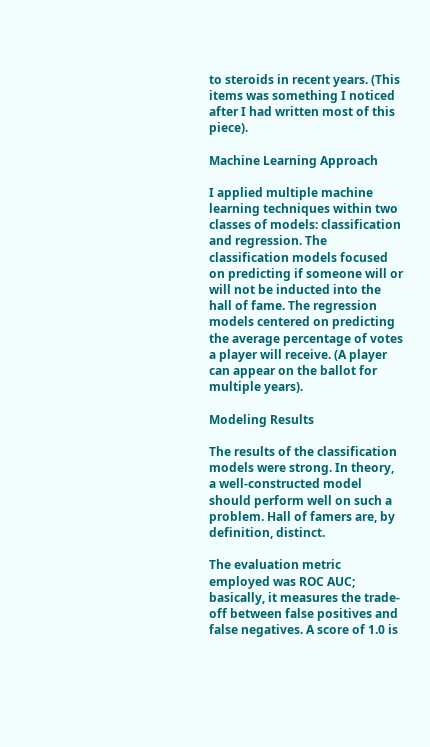to steroids in recent years. (This items was something I noticed after I had written most of this piece).

Machine Learning Approach

I applied multiple machine learning techniques within two classes of models: classification and regression. The classification models focused on predicting if someone will or will not be inducted into the hall of fame. The regression models centered on predicting the average percentage of votes a player will receive. (A player can appear on the ballot for multiple years).

Modeling Results

The results of the classification models were strong. In theory, a well-constructed model should perform well on such a problem. Hall of famers are, by definition, distinct.

The evaluation metric employed was ROC AUC; basically, it measures the trade-off between false positives and false negatives. A score of 1.0 is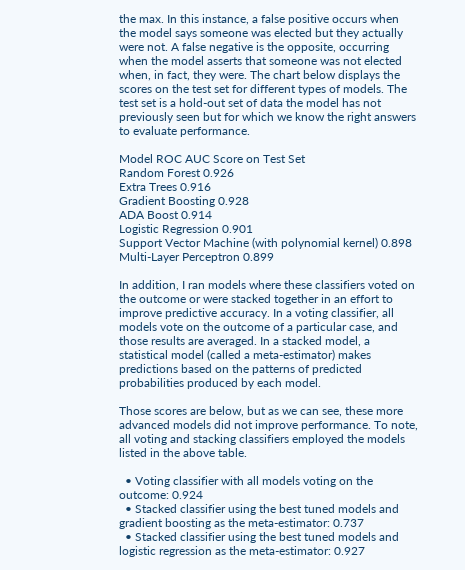the max. In this instance, a false positive occurs when the model says someone was elected but they actually were not. A false negative is the opposite, occurring when the model asserts that someone was not elected when, in fact, they were. The chart below displays the scores on the test set for different types of models. The test set is a hold-out set of data the model has not previously seen but for which we know the right answers to evaluate performance.

Model ROC AUC Score on Test Set
Random Forest 0.926
Extra Trees 0.916
Gradient Boosting 0.928
ADA Boost 0.914
Logistic Regression 0.901
Support Vector Machine (with polynomial kernel) 0.898
Multi-Layer Perceptron 0.899

In addition, I ran models where these classifiers voted on the outcome or were stacked together in an effort to improve predictive accuracy. In a voting classifier, all models vote on the outcome of a particular case, and those results are averaged. In a stacked model, a statistical model (called a meta-estimator) makes predictions based on the patterns of predicted probabilities produced by each model.

Those scores are below, but as we can see, these more advanced models did not improve performance. To note, all voting and stacking classifiers employed the models listed in the above table.

  • Voting classifier with all models voting on the outcome: 0.924
  • Stacked classifier using the best tuned models and gradient boosting as the meta-estimator: 0.737
  • Stacked classifier using the best tuned models and logistic regression as the meta-estimator: 0.927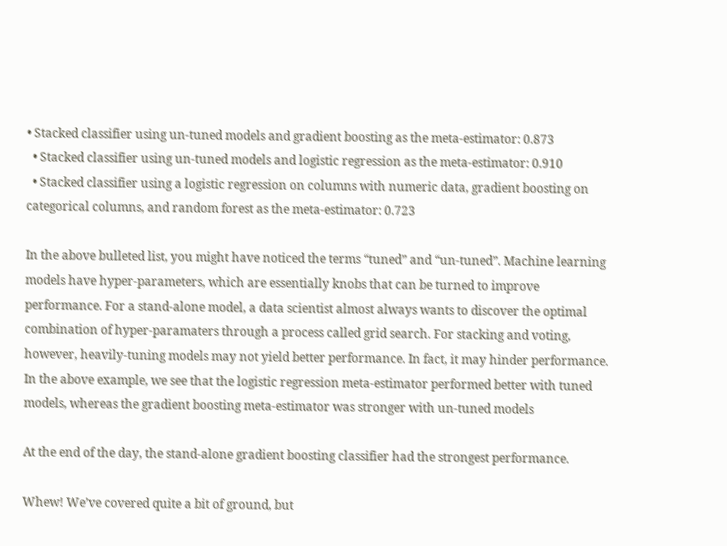• Stacked classifier using un-tuned models and gradient boosting as the meta-estimator: 0.873
  • Stacked classifier using un-tuned models and logistic regression as the meta-estimator: 0.910
  • Stacked classifier using a logistic regression on columns with numeric data, gradient boosting on categorical columns, and random forest as the meta-estimator: 0.723

In the above bulleted list, you might have noticed the terms “tuned” and “un-tuned”. Machine learning models have hyper-parameters, which are essentially knobs that can be turned to improve performance. For a stand-alone model, a data scientist almost always wants to discover the optimal combination of hyper-paramaters through a process called grid search. For stacking and voting, however, heavily-tuning models may not yield better performance. In fact, it may hinder performance. In the above example, we see that the logistic regression meta-estimator performed better with tuned models, whereas the gradient boosting meta-estimator was stronger with un-tuned models

At the end of the day, the stand-alone gradient boosting classifier had the strongest performance.

Whew! We’ve covered quite a bit of ground, but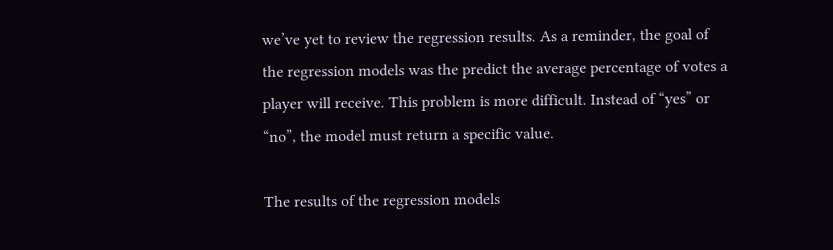we’ve yet to review the regression results. As a reminder, the goal of the regression models was the predict the average percentage of votes a player will receive. This problem is more difficult. Instead of “yes” or “no”, the model must return a specific value.

The results of the regression models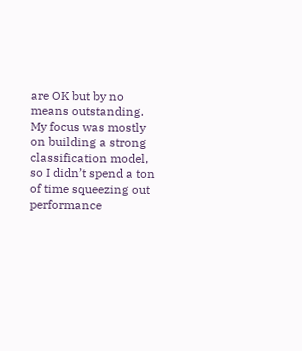are OK but by no means outstanding. My focus was mostly on building a strong classification model, so I didn’t spend a ton of time squeezing out performance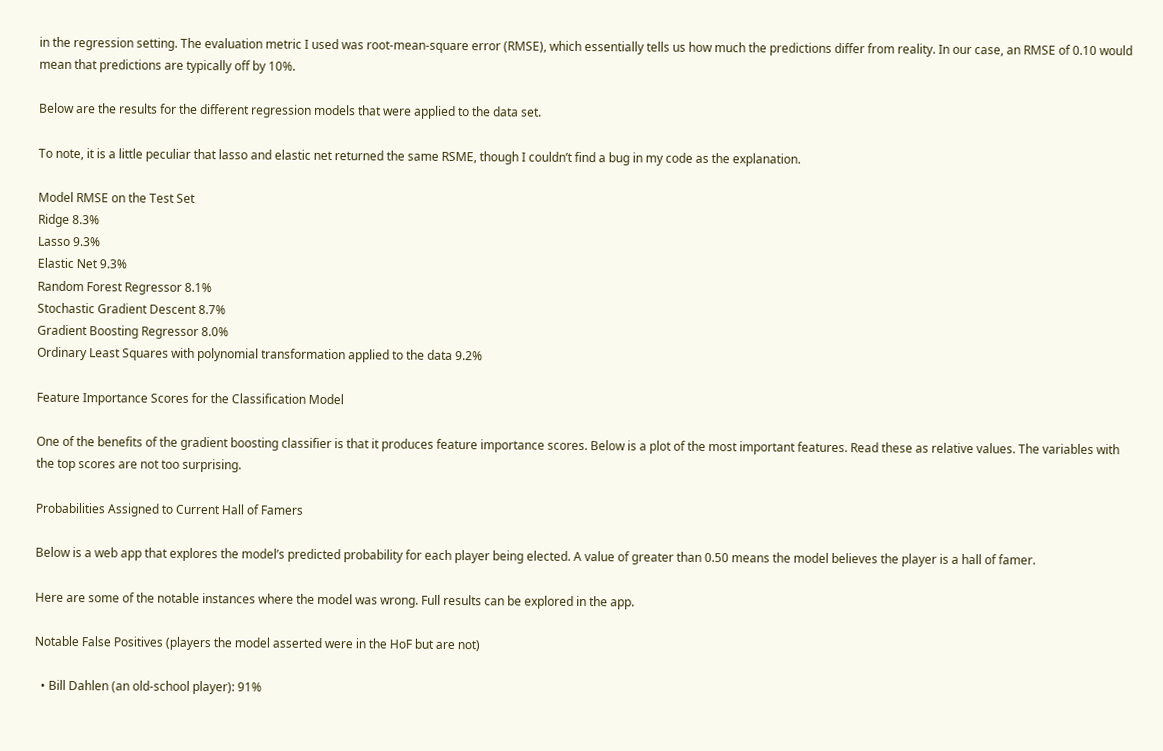in the regression setting. The evaluation metric I used was root-mean-square error (RMSE), which essentially tells us how much the predictions differ from reality. In our case, an RMSE of 0.10 would mean that predictions are typically off by 10%.

Below are the results for the different regression models that were applied to the data set.

To note, it is a little peculiar that lasso and elastic net returned the same RSME, though I couldn’t find a bug in my code as the explanation.

Model RMSE on the Test Set
Ridge 8.3%
Lasso 9.3%
Elastic Net 9.3%
Random Forest Regressor 8.1%
Stochastic Gradient Descent 8.7%
Gradient Boosting Regressor 8.0%
Ordinary Least Squares with polynomial transformation applied to the data 9.2%

Feature Importance Scores for the Classification Model

One of the benefits of the gradient boosting classifier is that it produces feature importance scores. Below is a plot of the most important features. Read these as relative values. The variables with the top scores are not too surprising.

Probabilities Assigned to Current Hall of Famers

Below is a web app that explores the model’s predicted probability for each player being elected. A value of greater than 0.50 means the model believes the player is a hall of famer.

Here are some of the notable instances where the model was wrong. Full results can be explored in the app.

Notable False Positives (players the model asserted were in the HoF but are not)

  • Bill Dahlen (an old-school player): 91%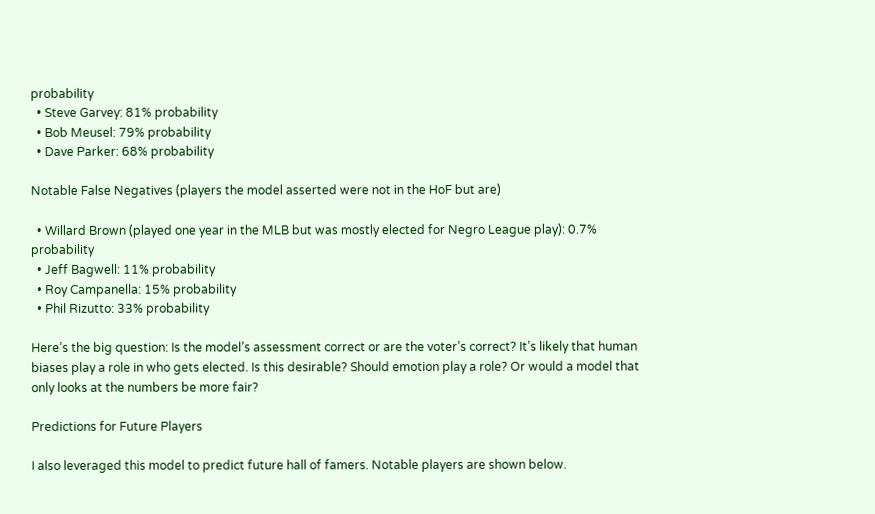probability
  • Steve Garvey: 81% probability
  • Bob Meusel: 79% probability
  • Dave Parker: 68% probability

Notable False Negatives (players the model asserted were not in the HoF but are)

  • Willard Brown (played one year in the MLB but was mostly elected for Negro League play): 0.7% probability
  • Jeff Bagwell: 11% probability
  • Roy Campanella: 15% probability
  • Phil Rizutto: 33% probability

Here’s the big question: Is the model’s assessment correct or are the voter’s correct? It’s likely that human biases play a role in who gets elected. Is this desirable? Should emotion play a role? Or would a model that only looks at the numbers be more fair?

Predictions for Future Players

I also leveraged this model to predict future hall of famers. Notable players are shown below.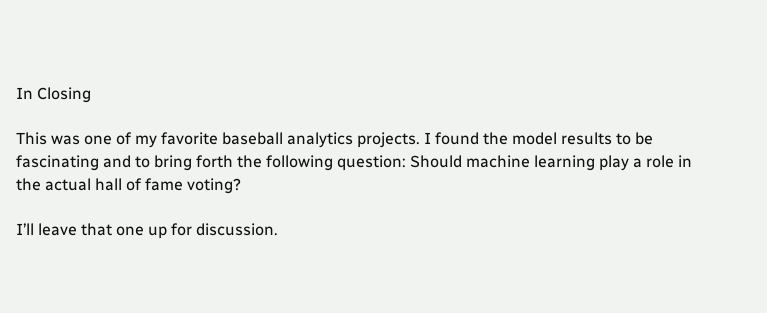In Closing

This was one of my favorite baseball analytics projects. I found the model results to be fascinating and to bring forth the following question: Should machine learning play a role in the actual hall of fame voting?

I’ll leave that one up for discussion.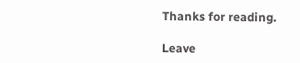Thanks for reading.

Leave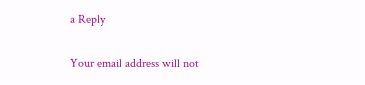a Reply

Your email address will not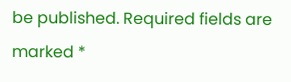be published. Required fields are marked *